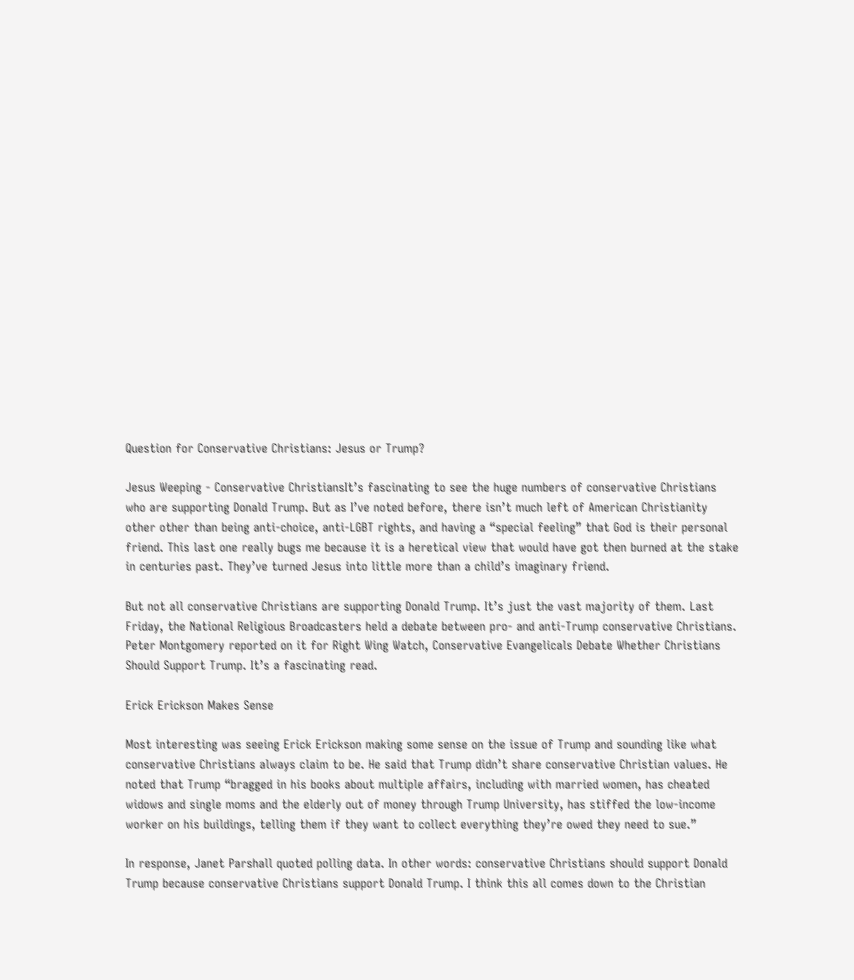Question for Conservative Christians: Jesus or Trump?

Jesus Weeping - Conservative ChristiansIt’s fascinating to see the huge numbers of conservative Christians who are supporting Donald Trump. But as I’ve noted before, there isn’t much left of American Christianity other other than being anti-choice, anti-LGBT rights, and having a “special feeling” that God is their personal friend. This last one really bugs me because it is a heretical view that would have got then burned at the stake in centuries past. They’ve turned Jesus into little more than a child’s imaginary friend.

But not all conservative Christians are supporting Donald Trump. It’s just the vast majority of them. Last Friday, the National Religious Broadcasters held a debate between pro- and anti-Trump conservative Christians. Peter Montgomery reported on it for Right Wing Watch, Conservative Evangelicals Debate Whether Christians Should Support Trump. It’s a fascinating read.

Erick Erickson Makes Sense

Most interesting was seeing Erick Erickson making some sense on the issue of Trump and sounding like what conservative Christians always claim to be. He said that Trump didn’t share conservative Christian values. He noted that Trump “bragged in his books about multiple affairs, including with married women, has cheated widows and single moms and the elderly out of money through Trump University, has stiffed the low-income worker on his buildings, telling them if they want to collect everything they’re owed they need to sue.”

In response, Janet Parshall quoted polling data. In other words: conservative Christians should support Donald Trump because conservative Christians support Donald Trump. I think this all comes down to the Christian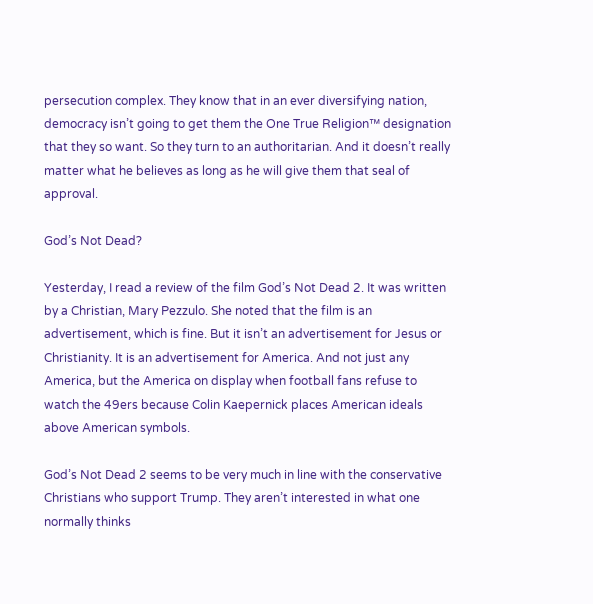persecution complex. They know that in an ever diversifying nation, democracy isn’t going to get them the One True Religion™ designation that they so want. So they turn to an authoritarian. And it doesn’t really matter what he believes as long as he will give them that seal of approval.

God’s Not Dead?

Yesterday, I read a review of the film God’s Not Dead 2. It was written by a Christian, Mary Pezzulo. She noted that the film is an advertisement, which is fine. But it isn’t an advertisement for Jesus or Christianity. It is an advertisement for America. And not just any America, but the America on display when football fans refuse to watch the 49ers because Colin Kaepernick places American ideals above American symbols.

God’s Not Dead 2 seems to be very much in line with the conservative Christians who support Trump. They aren’t interested in what one normally thinks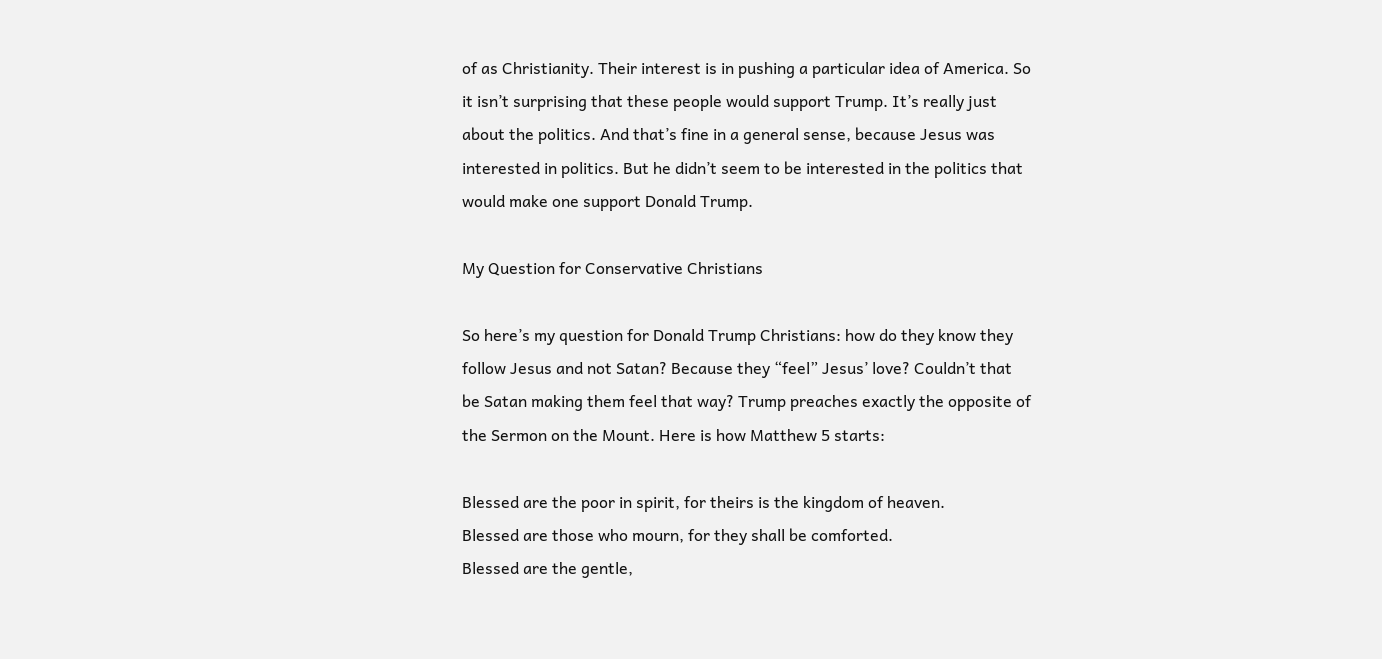of as Christianity. Their interest is in pushing a particular idea of America. So it isn’t surprising that these people would support Trump. It’s really just about the politics. And that’s fine in a general sense, because Jesus was interested in politics. But he didn’t seem to be interested in the politics that would make one support Donald Trump.

My Question for Conservative Christians

So here’s my question for Donald Trump Christians: how do they know they follow Jesus and not Satan? Because they “feel” Jesus’ love? Couldn’t that be Satan making them feel that way? Trump preaches exactly the opposite of the Sermon on the Mount. Here is how Matthew 5 starts:

Blessed are the poor in spirit, for theirs is the kingdom of heaven.
Blessed are those who mourn, for they shall be comforted.
Blessed are the gentle,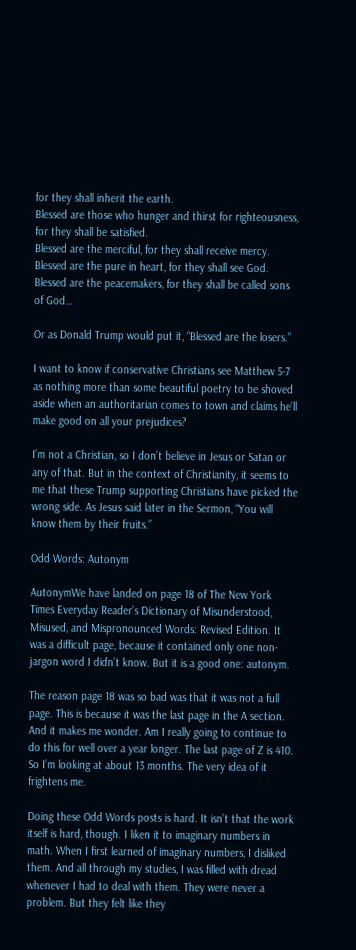for they shall inherit the earth.
Blessed are those who hunger and thirst for righteousness, for they shall be satisfied.
Blessed are the merciful, for they shall receive mercy.
Blessed are the pure in heart, for they shall see God.
Blessed are the peacemakers, for they shall be called sons of God…

Or as Donald Trump would put it, “Blessed are the losers.”

I want to know if conservative Christians see Matthew 5-7 as nothing more than some beautiful poetry to be shoved aside when an authoritarian comes to town and claims he’ll make good on all your prejudices?

I’m not a Christian, so I don’t believe in Jesus or Satan or any of that. But in the context of Christianity, it seems to me that these Trump supporting Christians have picked the wrong side. As Jesus said later in the Sermon, “You will know them by their fruits.”

Odd Words: Autonym

AutonymWe have landed on page 18 of The New York Times Everyday Reader’s Dictionary of Misunderstood, Misused, and Mispronounced Words: Revised Edition. It was a difficult page, because it contained only one non-jargon word I didn’t know. But it is a good one: autonym.

The reason page 18 was so bad was that it was not a full page. This is because it was the last page in the A section. And it makes me wonder. Am I really going to continue to do this for well over a year longer. The last page of Z is 410. So I’m looking at about 13 months. The very idea of it frightens me.

Doing these Odd Words posts is hard. It isn’t that the work itself is hard, though. I liken it to imaginary numbers in math. When I first learned of imaginary numbers, I disliked them. And all through my studies, I was filled with dread whenever I had to deal with them. They were never a problem. But they felt like they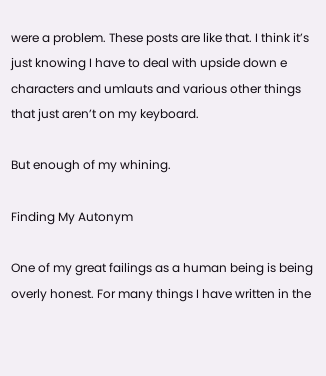were a problem. These posts are like that. I think it’s just knowing I have to deal with upside down e characters and umlauts and various other things that just aren’t on my keyboard.

But enough of my whining.

Finding My Autonym

One of my great failings as a human being is being overly honest. For many things I have written in the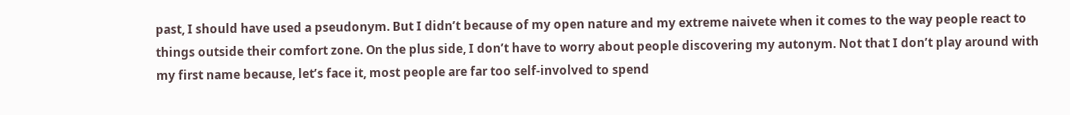past, I should have used a pseudonym. But I didn’t because of my open nature and my extreme naivete when it comes to the way people react to things outside their comfort zone. On the plus side, I don’t have to worry about people discovering my autonym. Not that I don’t play around with my first name because, let’s face it, most people are far too self-involved to spend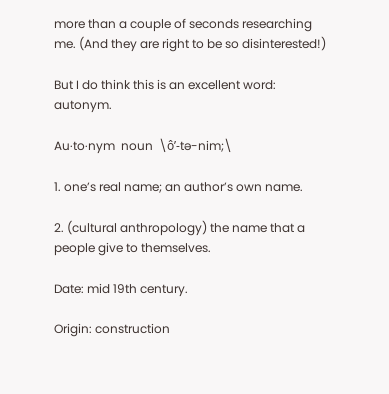more than a couple of seconds researching me. (And they are right to be so disinterested!)

But I do think this is an excellent word: autonym.

Au·to·nym  noun  \ô’-tə-nim;\

1. one’s real name; an author’s own name.

2. (cultural anthropology) the name that a people give to themselves.

Date: mid 19th century.

Origin: construction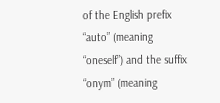of the English prefix “auto” (meaning “oneself”) and the suffix “onym” (meaning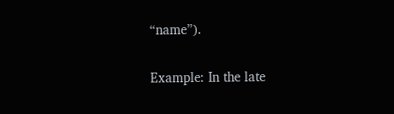“name”).

Example: In the late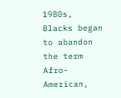1980s, Blacks began to abandon the term Afro-American,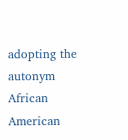adopting the autonym African American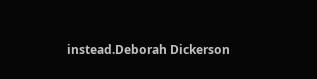instead.Deborah Dickerson